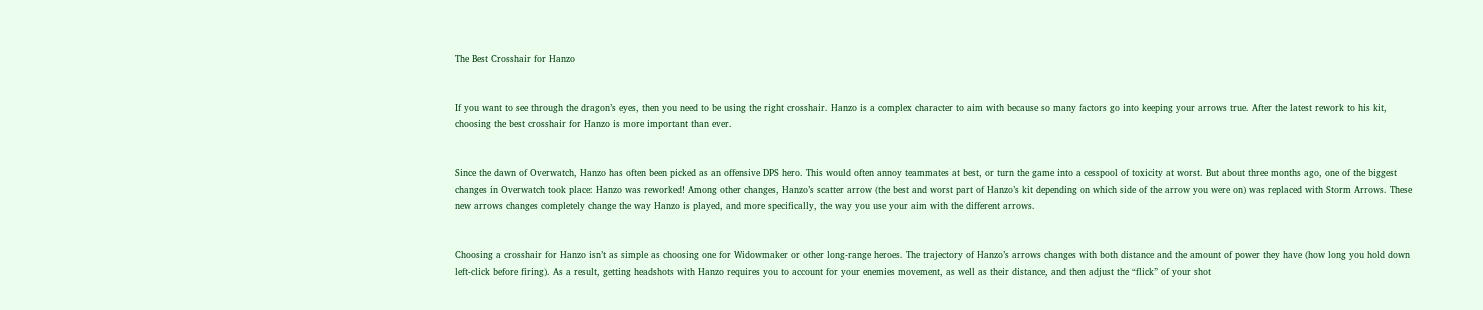The Best Crosshair for Hanzo


If you want to see through the dragon’s eyes, then you need to be using the right crosshair. Hanzo is a complex character to aim with because so many factors go into keeping your arrows true. After the latest rework to his kit, choosing the best crosshair for Hanzo is more important than ever.


Since the dawn of Overwatch, Hanzo has often been picked as an offensive DPS hero. This would often annoy teammates at best, or turn the game into a cesspool of toxicity at worst. But about three months ago, one of the biggest changes in Overwatch took place: Hanzo was reworked! Among other changes, Hanzo’s scatter arrow (the best and worst part of Hanzo’s kit depending on which side of the arrow you were on) was replaced with Storm Arrows. These new arrows changes completely change the way Hanzo is played, and more specifically, the way you use your aim with the different arrows.


Choosing a crosshair for Hanzo isn’t as simple as choosing one for Widowmaker or other long-range heroes. The trajectory of Hanzo’s arrows changes with both distance and the amount of power they have (how long you hold down left-click before firing). As a result, getting headshots with Hanzo requires you to account for your enemies movement, as well as their distance, and then adjust the “flick” of your shot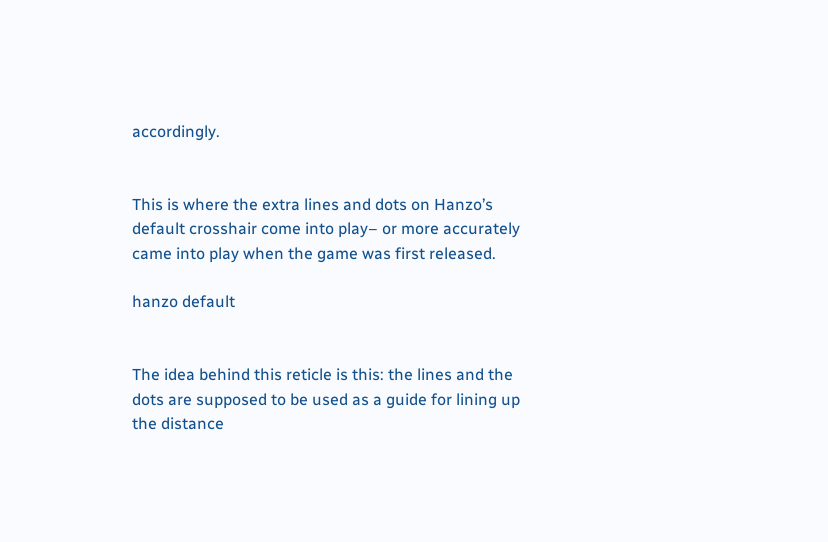accordingly.


This is where the extra lines and dots on Hanzo’s default crosshair come into play– or more accurately came into play when the game was first released.

hanzo default


The idea behind this reticle is this: the lines and the dots are supposed to be used as a guide for lining up the distance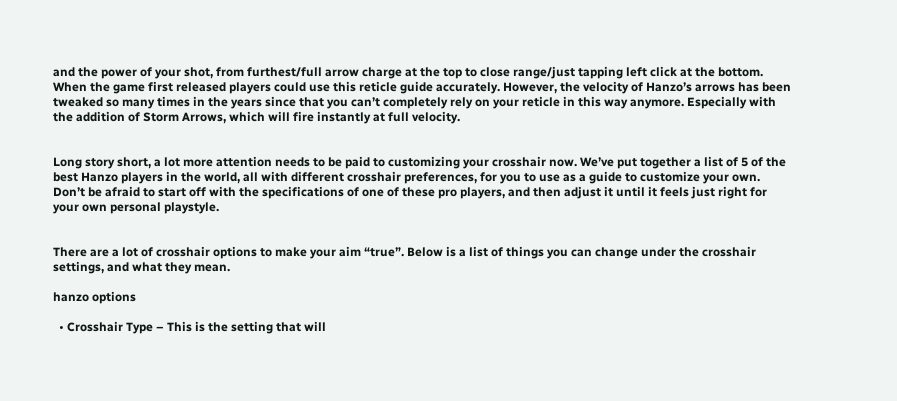and the power of your shot, from furthest/full arrow charge at the top to close range/just tapping left click at the bottom. When the game first released players could use this reticle guide accurately. However, the velocity of Hanzo’s arrows has been tweaked so many times in the years since that you can’t completely rely on your reticle in this way anymore. Especially with the addition of Storm Arrows, which will fire instantly at full velocity.


Long story short, a lot more attention needs to be paid to customizing your crosshair now. We’ve put together a list of 5 of the best Hanzo players in the world, all with different crosshair preferences, for you to use as a guide to customize your own. Don’t be afraid to start off with the specifications of one of these pro players, and then adjust it until it feels just right for your own personal playstyle.


There are a lot of crosshair options to make your aim “true”. Below is a list of things you can change under the crosshair settings, and what they mean.

hanzo options

  • Crosshair Type – This is the setting that will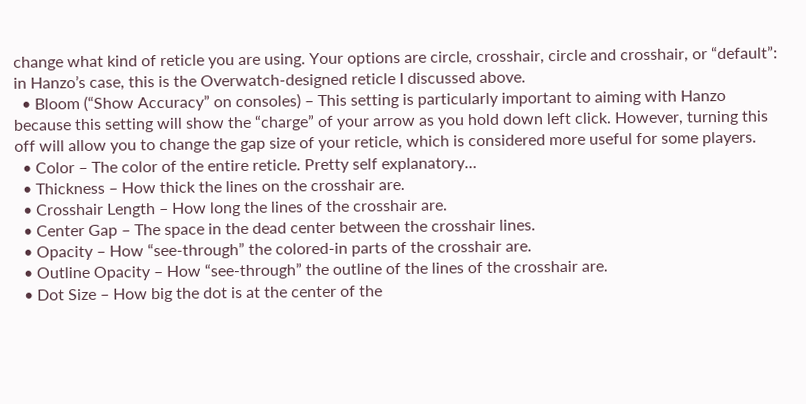change what kind of reticle you are using. Your options are circle, crosshair, circle and crosshair, or “default”: in Hanzo’s case, this is the Overwatch-designed reticle I discussed above.
  • Bloom (“Show Accuracy” on consoles) – This setting is particularly important to aiming with Hanzo because this setting will show the “charge” of your arrow as you hold down left click. However, turning this off will allow you to change the gap size of your reticle, which is considered more useful for some players.
  • Color – The color of the entire reticle. Pretty self explanatory…
  • Thickness – How thick the lines on the crosshair are.
  • Crosshair Length – How long the lines of the crosshair are.
  • Center Gap – The space in the dead center between the crosshair lines.
  • Opacity – How “see-through” the colored-in parts of the crosshair are.
  • Outline Opacity – How “see-through” the outline of the lines of the crosshair are.
  • Dot Size – How big the dot is at the center of the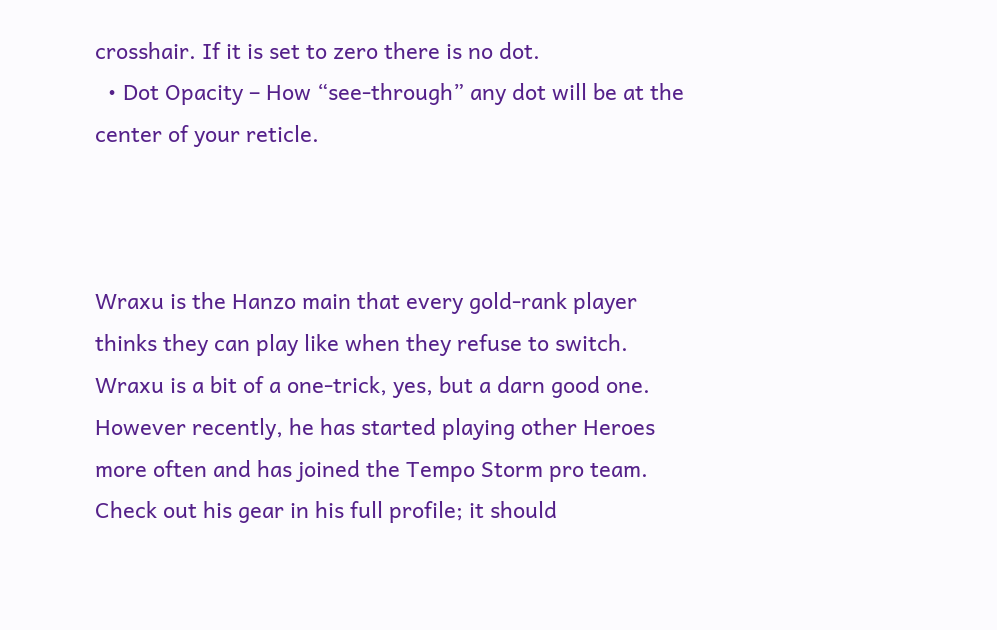crosshair. If it is set to zero there is no dot.
  • Dot Opacity – How “see-through” any dot will be at the center of your reticle.



Wraxu is the Hanzo main that every gold-rank player thinks they can play like when they refuse to switch. Wraxu is a bit of a one-trick, yes, but a darn good one. However recently, he has started playing other Heroes more often and has joined the Tempo Storm pro team. Check out his gear in his full profile; it should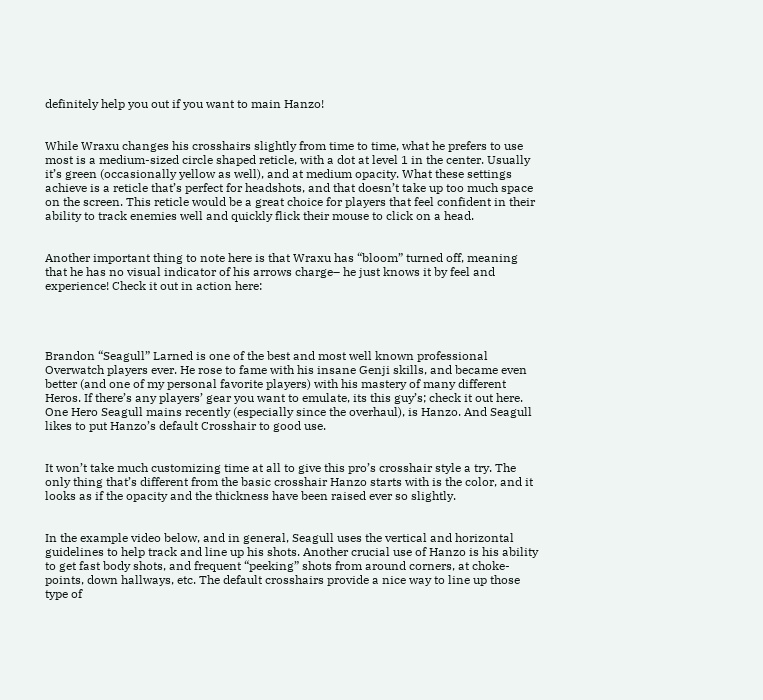definitely help you out if you want to main Hanzo!


While Wraxu changes his crosshairs slightly from time to time, what he prefers to use most is a medium-sized circle shaped reticle, with a dot at level 1 in the center. Usually it’s green (occasionally yellow as well), and at medium opacity. What these settings achieve is a reticle that’s perfect for headshots, and that doesn’t take up too much space on the screen. This reticle would be a great choice for players that feel confident in their ability to track enemies well and quickly flick their mouse to click on a head.


Another important thing to note here is that Wraxu has “bloom” turned off, meaning that he has no visual indicator of his arrows charge– he just knows it by feel and experience! Check it out in action here:




Brandon “Seagull” Larned is one of the best and most well known professional Overwatch players ever. He rose to fame with his insane Genji skills, and became even better (and one of my personal favorite players) with his mastery of many different Heros. If there’s any players’ gear you want to emulate, its this guy’s; check it out here. One Hero Seagull mains recently (especially since the overhaul), is Hanzo. And Seagull likes to put Hanzo’s default Crosshair to good use.


It won’t take much customizing time at all to give this pro’s crosshair style a try. The only thing that’s different from the basic crosshair Hanzo starts with is the color, and it looks as if the opacity and the thickness have been raised ever so slightly.


In the example video below, and in general, Seagull uses the vertical and horizontal guidelines to help track and line up his shots. Another crucial use of Hanzo is his ability to get fast body shots, and frequent “peeking” shots from around corners, at choke-points, down hallways, etc. The default crosshairs provide a nice way to line up those type of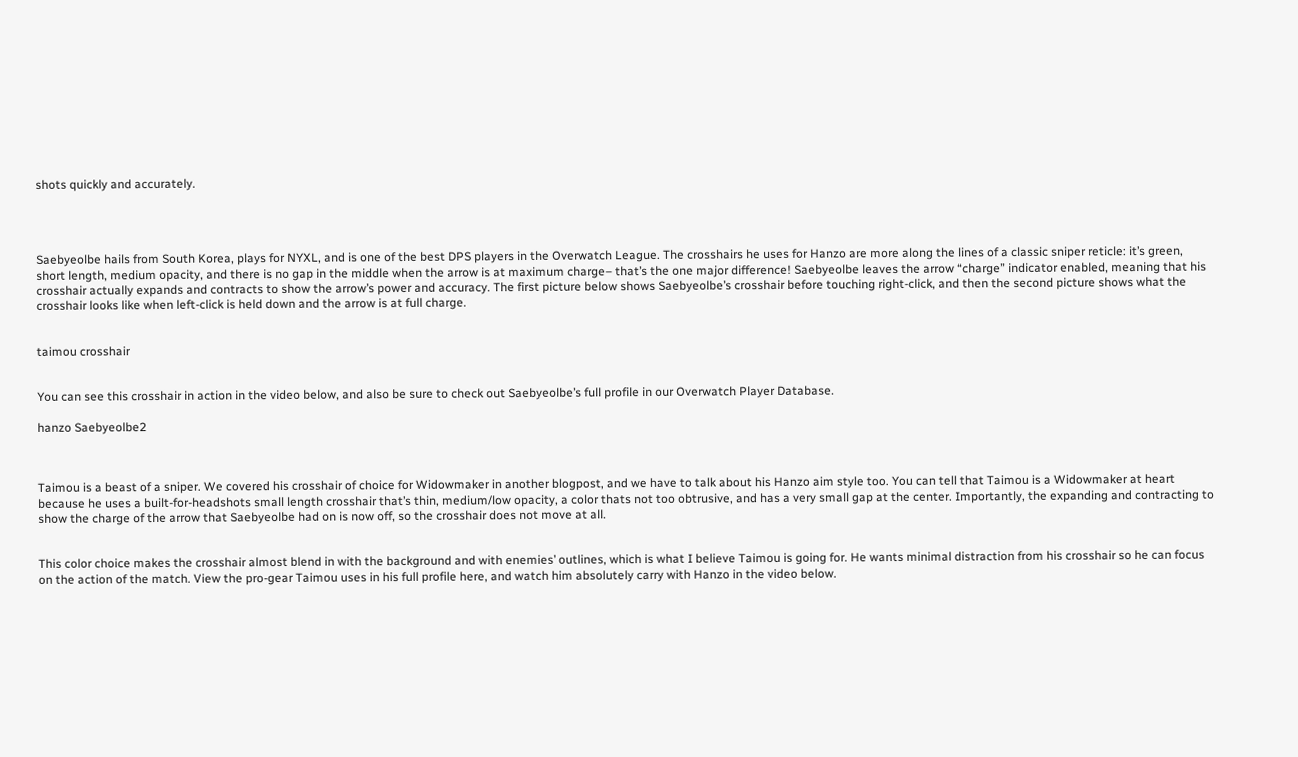shots quickly and accurately.




Saebyeolbe hails from South Korea, plays for NYXL, and is one of the best DPS players in the Overwatch League. The crosshairs he uses for Hanzo are more along the lines of a classic sniper reticle: it’s green, short length, medium opacity, and there is no gap in the middle when the arrow is at maximum charge– that’s the one major difference! Saebyeolbe leaves the arrow “charge” indicator enabled, meaning that his crosshair actually expands and contracts to show the arrow’s power and accuracy. The first picture below shows Saebyeolbe’s crosshair before touching right-click, and then the second picture shows what the crosshair looks like when left-click is held down and the arrow is at full charge.


taimou crosshair


You can see this crosshair in action in the video below, and also be sure to check out Saebyeolbe’s full profile in our Overwatch Player Database.

hanzo Saebyeolbe2



Taimou is a beast of a sniper. We covered his crosshair of choice for Widowmaker in another blogpost, and we have to talk about his Hanzo aim style too. You can tell that Taimou is a Widowmaker at heart because he uses a built-for-headshots small length crosshair that’s thin, medium/low opacity, a color thats not too obtrusive, and has a very small gap at the center. Importantly, the expanding and contracting to show the charge of the arrow that Saebyeolbe had on is now off, so the crosshair does not move at all.


This color choice makes the crosshair almost blend in with the background and with enemies’ outlines, which is what I believe Taimou is going for. He wants minimal distraction from his crosshair so he can focus on the action of the match. View the pro-gear Taimou uses in his full profile here, and watch him absolutely carry with Hanzo in the video below.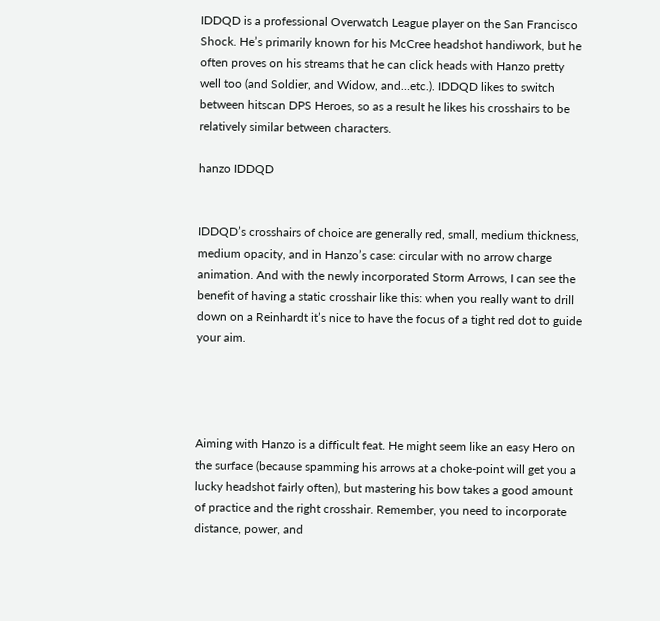IDDQD is a professional Overwatch League player on the San Francisco Shock. He’s primarily known for his McCree headshot handiwork, but he often proves on his streams that he can click heads with Hanzo pretty well too (and Soldier, and Widow, and…etc.). IDDQD likes to switch between hitscan DPS Heroes, so as a result he likes his crosshairs to be relatively similar between characters.

hanzo IDDQD


IDDQD’s crosshairs of choice are generally red, small, medium thickness, medium opacity, and in Hanzo’s case: circular with no arrow charge animation. And with the newly incorporated Storm Arrows, I can see the benefit of having a static crosshair like this: when you really want to drill down on a Reinhardt it’s nice to have the focus of a tight red dot to guide your aim.




Aiming with Hanzo is a difficult feat. He might seem like an easy Hero on the surface (because spamming his arrows at a choke-point will get you a lucky headshot fairly often), but mastering his bow takes a good amount of practice and the right crosshair. Remember, you need to incorporate distance, power, and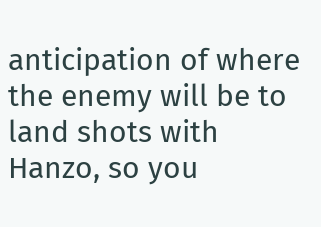anticipation of where the enemy will be to land shots with Hanzo, so you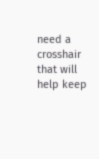need a crosshair that will help keep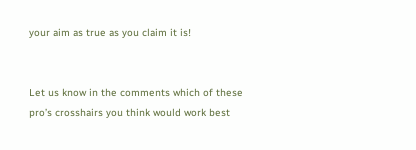your aim as true as you claim it is!


Let us know in the comments which of these pro’s crosshairs you think would work best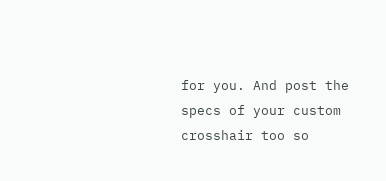for you. And post the specs of your custom crosshair too so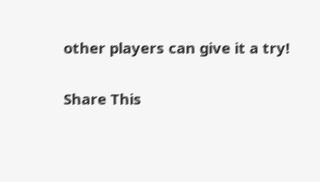other players can give it a try!

Share This